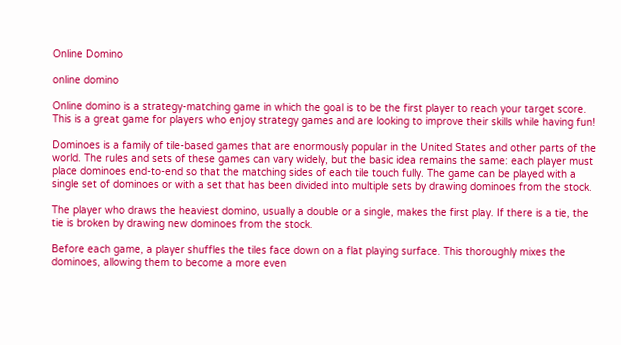Online Domino

online domino

Online domino is a strategy-matching game in which the goal is to be the first player to reach your target score. This is a great game for players who enjoy strategy games and are looking to improve their skills while having fun!

Dominoes is a family of tile-based games that are enormously popular in the United States and other parts of the world. The rules and sets of these games can vary widely, but the basic idea remains the same: each player must place dominoes end-to-end so that the matching sides of each tile touch fully. The game can be played with a single set of dominoes or with a set that has been divided into multiple sets by drawing dominoes from the stock.

The player who draws the heaviest domino, usually a double or a single, makes the first play. If there is a tie, the tie is broken by drawing new dominoes from the stock.

Before each game, a player shuffles the tiles face down on a flat playing surface. This thoroughly mixes the dominoes, allowing them to become a more even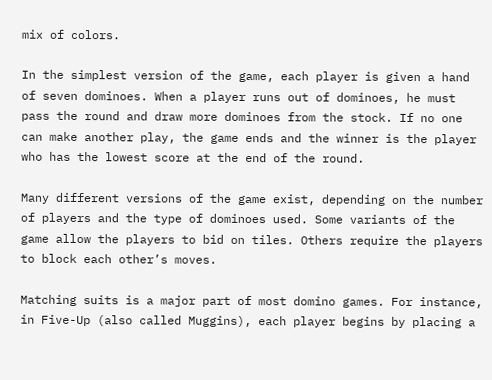mix of colors.

In the simplest version of the game, each player is given a hand of seven dominoes. When a player runs out of dominoes, he must pass the round and draw more dominoes from the stock. If no one can make another play, the game ends and the winner is the player who has the lowest score at the end of the round.

Many different versions of the game exist, depending on the number of players and the type of dominoes used. Some variants of the game allow the players to bid on tiles. Others require the players to block each other’s moves.

Matching suits is a major part of most domino games. For instance, in Five-Up (also called Muggins), each player begins by placing a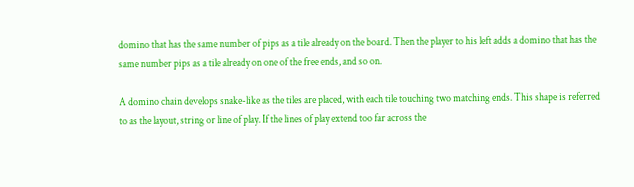domino that has the same number of pips as a tile already on the board. Then the player to his left adds a domino that has the same number pips as a tile already on one of the free ends, and so on.

A domino chain develops snake-like as the tiles are placed, with each tile touching two matching ends. This shape is referred to as the layout, string or line of play. If the lines of play extend too far across the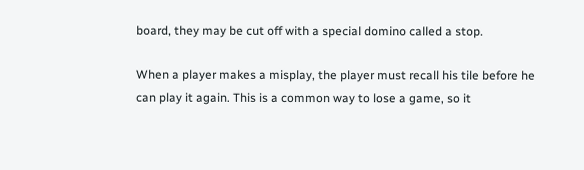board, they may be cut off with a special domino called a stop.

When a player makes a misplay, the player must recall his tile before he can play it again. This is a common way to lose a game, so it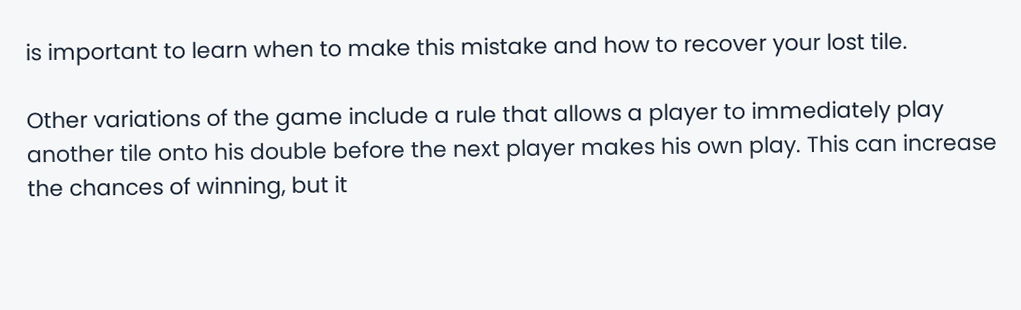is important to learn when to make this mistake and how to recover your lost tile.

Other variations of the game include a rule that allows a player to immediately play another tile onto his double before the next player makes his own play. This can increase the chances of winning, but it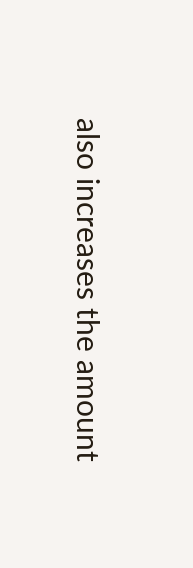also increases the amount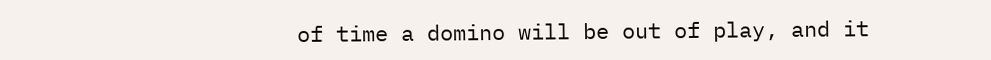of time a domino will be out of play, and it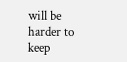will be harder to keep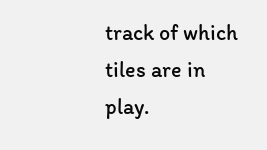track of which tiles are in play.